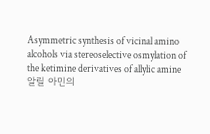Asymmetric synthesis of vicinal amino alcohols via stereoselective osmylation of the ketimine derivatives of allylic amine
알릴 아민의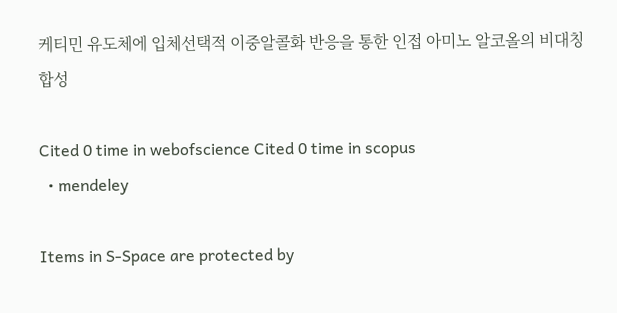케티민 유도체에 입체선택적 이중알콜화 반응을 통한 인접 아미노 알코올의 비대칭 합성

Cited 0 time in webofscience Cited 0 time in scopus
  • mendeley

Items in S-Space are protected by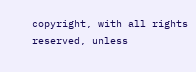copyright, with all rights reserved, unless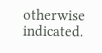otherwise indicated.